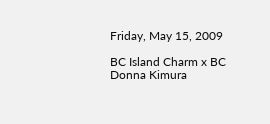Friday, May 15, 2009

BC Island Charm x BC Donna Kimura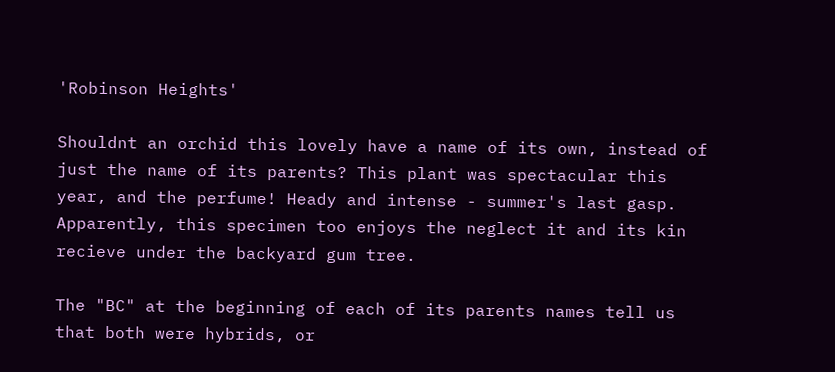'Robinson Heights'

Shouldnt an orchid this lovely have a name of its own, instead of just the name of its parents? This plant was spectacular this year, and the perfume! Heady and intense - summer's last gasp. Apparently, this specimen too enjoys the neglect it and its kin recieve under the backyard gum tree.

The "BC" at the beginning of each of its parents names tell us that both were hybrids, or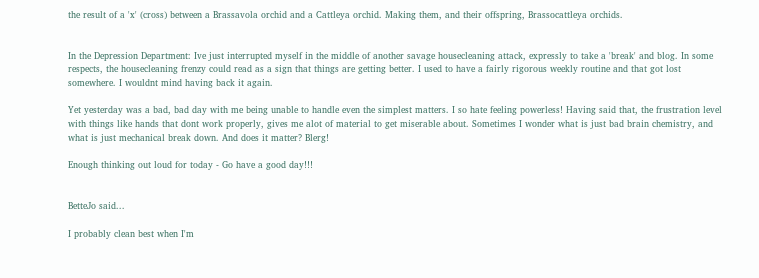the result of a 'x' (cross) between a Brassavola orchid and a Cattleya orchid. Making them, and their offspring, Brassocattleya orchids.


In the Depression Department: Ive just interrupted myself in the middle of another savage housecleaning attack, expressly to take a 'break' and blog. In some respects, the housecleaning frenzy could read as a sign that things are getting better. I used to have a fairly rigorous weekly routine and that got lost somewhere. I wouldnt mind having back it again.

Yet yesterday was a bad, bad day with me being unable to handle even the simplest matters. I so hate feeling powerless! Having said that, the frustration level with things like hands that dont work properly, gives me alot of material to get miserable about. Sometimes I wonder what is just bad brain chemistry, and what is just mechanical break down. And does it matter? Blerg!

Enough thinking out loud for today - Go have a good day!!!


BetteJo said...

I probably clean best when I'm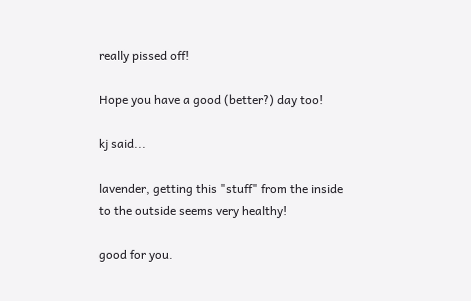really pissed off!

Hope you have a good (better?) day too!

kj said...

lavender, getting this "stuff" from the inside to the outside seems very healthy!

good for you.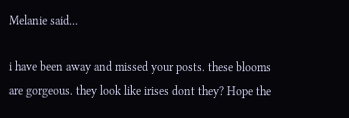Melanie said...

i have been away and missed your posts. these blooms are gorgeous. they look like irises dont they? Hope the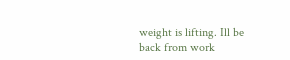weight is lifting. Ill be back from work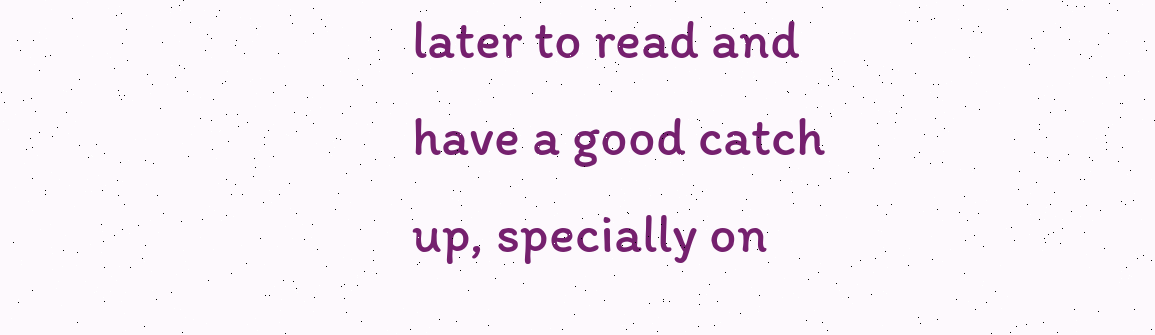later to read and have a good catch up, specially on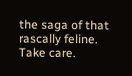the saga of that rascally feline. Take care.